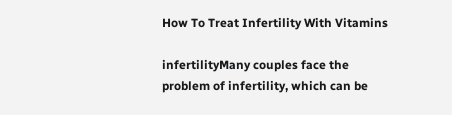How To Treat Infertility With Vitamins

infertilityMany couples face the problem of infertility, which can be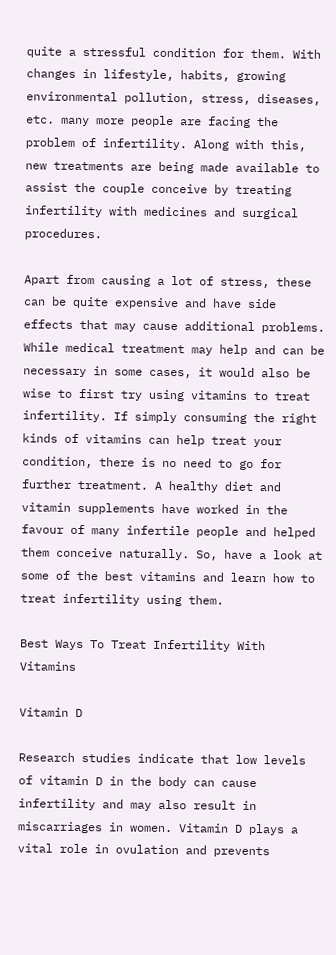quite a stressful condition for them. With changes in lifestyle, habits, growing environmental pollution, stress, diseases, etc. many more people are facing the problem of infertility. Along with this, new treatments are being made available to assist the couple conceive by treating infertility with medicines and surgical procedures.

Apart from causing a lot of stress, these can be quite expensive and have side effects that may cause additional problems. While medical treatment may help and can be necessary in some cases, it would also be wise to first try using vitamins to treat infertility. If simply consuming the right kinds of vitamins can help treat your condition, there is no need to go for further treatment. A healthy diet and vitamin supplements have worked in the favour of many infertile people and helped them conceive naturally. So, have a look at some of the best vitamins and learn how to treat infertility using them.

Best Ways To Treat Infertility With Vitamins

Vitamin D

Research studies indicate that low levels of vitamin D in the body can cause infertility and may also result in miscarriages in women. Vitamin D plays a vital role in ovulation and prevents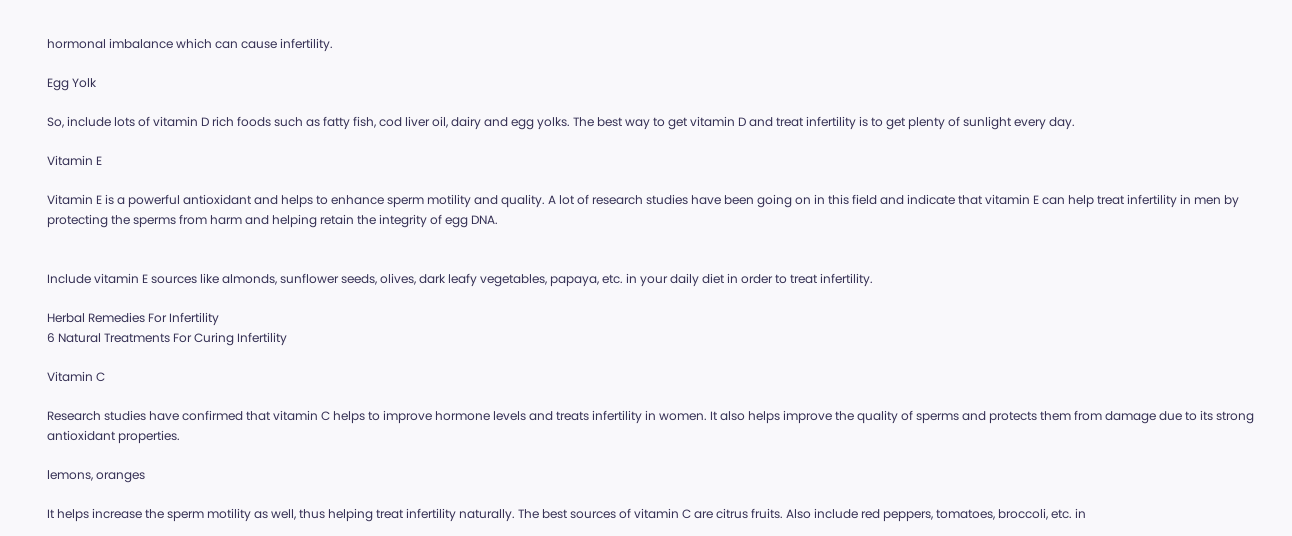hormonal imbalance which can cause infertility.

Egg Yolk

So, include lots of vitamin D rich foods such as fatty fish, cod liver oil, dairy and egg yolks. The best way to get vitamin D and treat infertility is to get plenty of sunlight every day.

Vitamin E

Vitamin E is a powerful antioxidant and helps to enhance sperm motility and quality. A lot of research studies have been going on in this field and indicate that vitamin E can help treat infertility in men by protecting the sperms from harm and helping retain the integrity of egg DNA.


Include vitamin E sources like almonds, sunflower seeds, olives, dark leafy vegetables, papaya, etc. in your daily diet in order to treat infertility.

Herbal Remedies For Infertility
6 Natural Treatments For Curing Infertility

Vitamin C

Research studies have confirmed that vitamin C helps to improve hormone levels and treats infertility in women. It also helps improve the quality of sperms and protects them from damage due to its strong antioxidant properties.

lemons, oranges

It helps increase the sperm motility as well, thus helping treat infertility naturally. The best sources of vitamin C are citrus fruits. Also include red peppers, tomatoes, broccoli, etc. in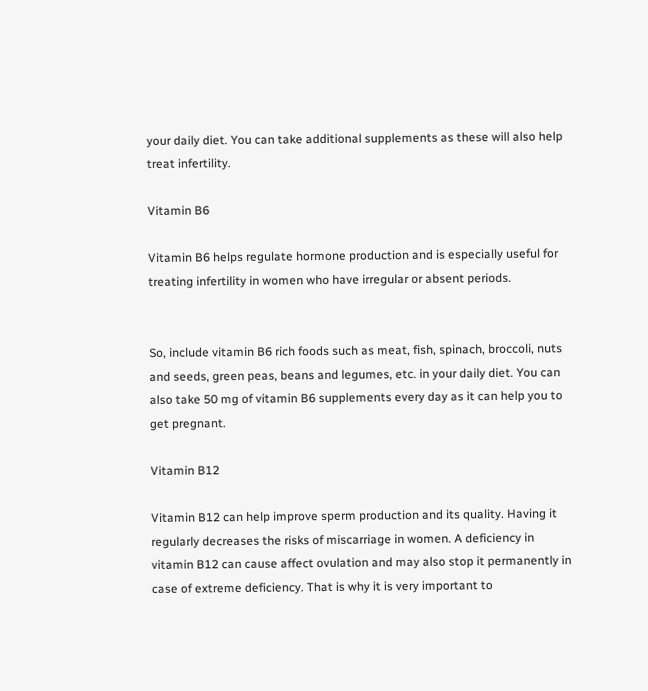your daily diet. You can take additional supplements as these will also help treat infertility.

Vitamin B6

Vitamin B6 helps regulate hormone production and is especially useful for treating infertility in women who have irregular or absent periods.


So, include vitamin B6 rich foods such as meat, fish, spinach, broccoli, nuts and seeds, green peas, beans and legumes, etc. in your daily diet. You can also take 50 mg of vitamin B6 supplements every day as it can help you to get pregnant.

Vitamin B12

Vitamin B12 can help improve sperm production and its quality. Having it regularly decreases the risks of miscarriage in women. A deficiency in vitamin B12 can cause affect ovulation and may also stop it permanently in case of extreme deficiency. That is why it is very important to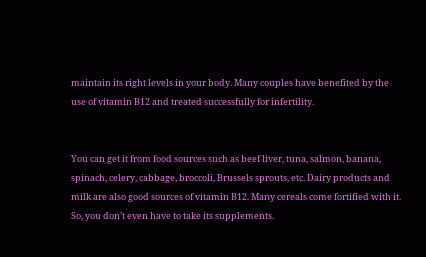maintain its right levels in your body. Many couples have benefited by the use of vitamin B12 and treated successfully for infertility.


You can get it from food sources such as beef liver, tuna, salmon, banana, spinach, celery, cabbage, broccoli, Brussels sprouts, etc. Dairy products and milk are also good sources of vitamin B12. Many cereals come fortified with it. So, you don’t even have to take its supplements.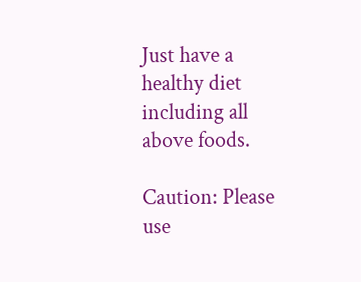Just have a healthy diet including all above foods.

Caution: Please use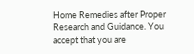Home Remedies after Proper Research and Guidance. You accept that you are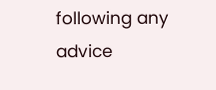following any advice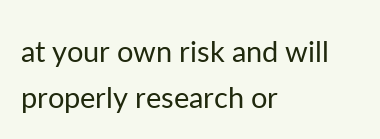at your own risk and will properly research or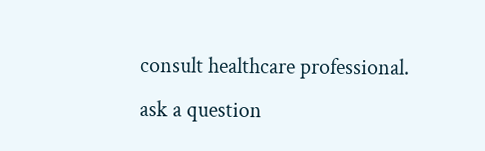consult healthcare professional.
ask a question